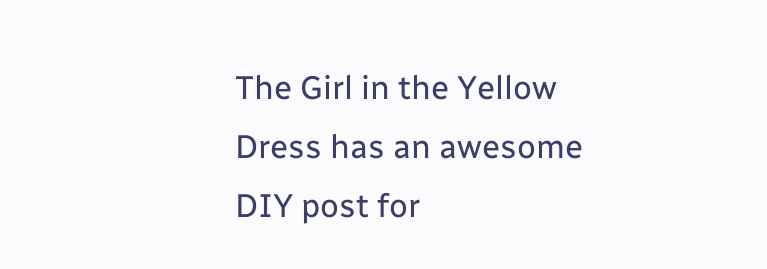The Girl in the Yellow Dress has an awesome DIY post for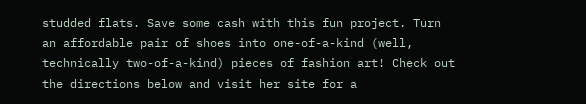studded flats. Save some cash with this fun project. Turn an affordable pair of shoes into one-of-a-kind (well, technically two-of-a-kind) pieces of fashion art! Check out the directions below and visit her site for a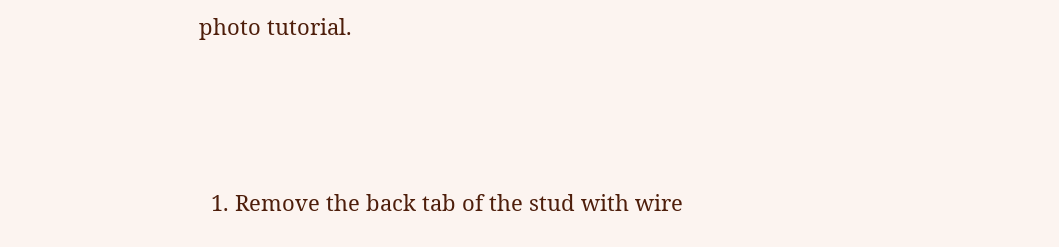photo tutorial.



  1. Remove the back tab of the stud with wire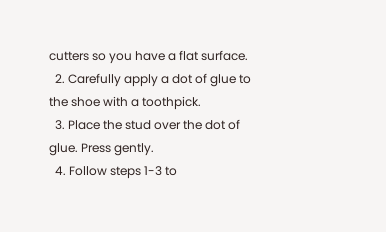cutters so you have a flat surface.
  2. Carefully apply a dot of glue to the shoe with a toothpick.
  3. Place the stud over the dot of glue. Press gently.
  4. Follow steps 1-3 to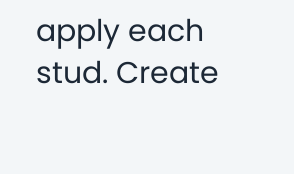apply each stud. Create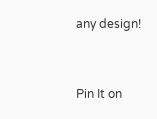any design!


Pin It on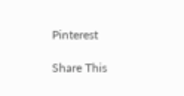Pinterest

Share This